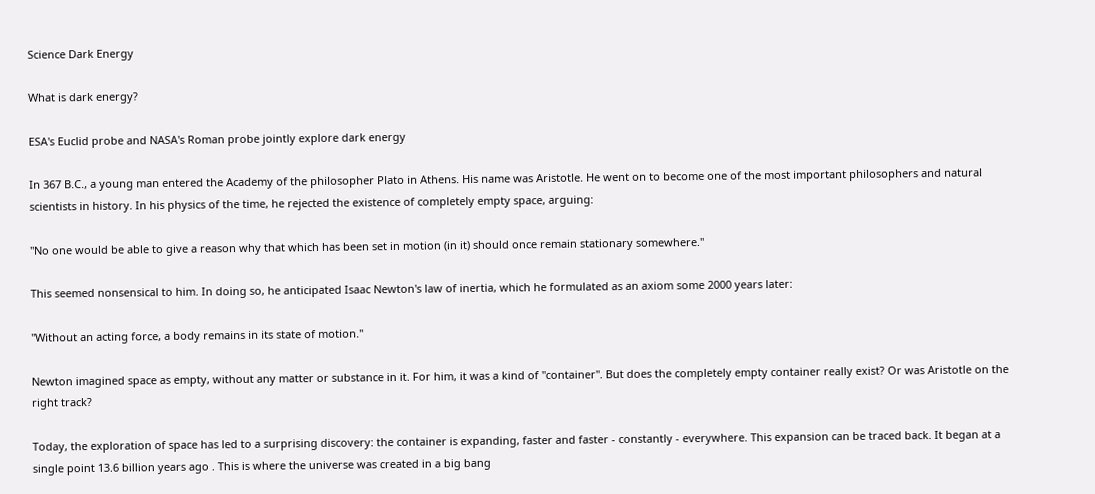Science Dark Energy

What is dark energy?

ESA's Euclid probe and NASA's Roman probe jointly explore dark energy

In 367 B.C., a young man entered the Academy of the philosopher Plato in Athens. His name was Aristotle. He went on to become one of the most important philosophers and natural scientists in history. In his physics of the time, he rejected the existence of completely empty space, arguing:

"No one would be able to give a reason why that which has been set in motion (in it) should once remain stationary somewhere."

This seemed nonsensical to him. In doing so, he anticipated Isaac Newton's law of inertia, which he formulated as an axiom some 2000 years later:

"Without an acting force, a body remains in its state of motion."

Newton imagined space as empty, without any matter or substance in it. For him, it was a kind of "container". But does the completely empty container really exist? Or was Aristotle on the right track?

Today, the exploration of space has led to a surprising discovery: the container is expanding, faster and faster - constantly - everywhere. This expansion can be traced back. It began at a single point 13.6 billion years ago . This is where the universe was created in a big bang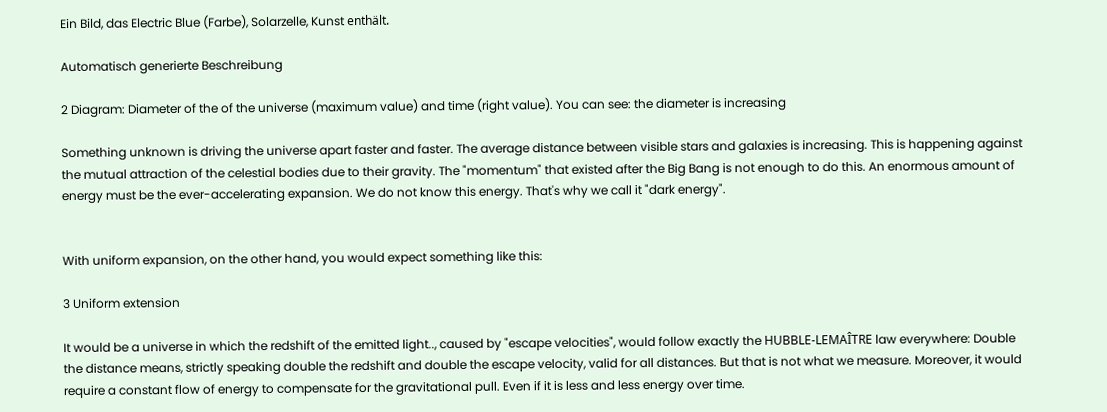Ein Bild, das Electric Blue (Farbe), Solarzelle, Kunst enthält.

Automatisch generierte Beschreibung

2 Diagram: Diameter of the of the universe (maximum value) and time (right value). You can see: the diameter is increasing

Something unknown is driving the universe apart faster and faster. The average distance between visible stars and galaxies is increasing. This is happening against the mutual attraction of the celestial bodies due to their gravity. The "momentum" that existed after the Big Bang is not enough to do this. An enormous amount of energy must be the ever-accelerating expansion. We do not know this energy. That's why we call it "dark energy".


With uniform expansion, on the other hand, you would expect something like this:

3 Uniform extension

It would be a universe in which the redshift of the emitted light.., caused by "escape velocities", would follow exactly the HUBBLE-LEMAÎTRE law everywhere: Double the distance means, strictly speaking double the redshift and double the escape velocity, valid for all distances. But that is not what we measure. Moreover, it would require a constant flow of energy to compensate for the gravitational pull. Even if it is less and less energy over time.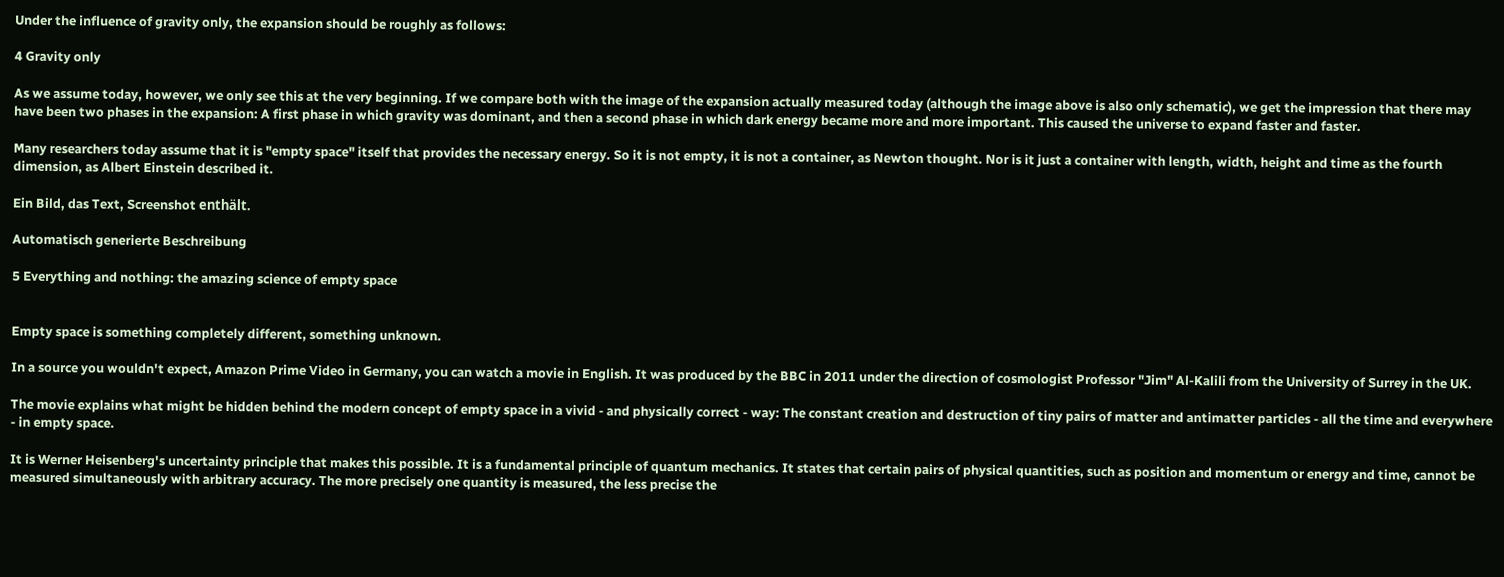Under the influence of gravity only, the expansion should be roughly as follows:

4 Gravity only

As we assume today, however, we only see this at the very beginning. If we compare both with the image of the expansion actually measured today (although the image above is also only schematic), we get the impression that there may have been two phases in the expansion: A first phase in which gravity was dominant, and then a second phase in which dark energy became more and more important. This caused the universe to expand faster and faster.

Many researchers today assume that it is "empty space" itself that provides the necessary energy. So it is not empty, it is not a container, as Newton thought. Nor is it just a container with length, width, height and time as the fourth dimension, as Albert Einstein described it.

Ein Bild, das Text, Screenshot enthält.

Automatisch generierte Beschreibung

5 Everything and nothing: the amazing science of empty space


Empty space is something completely different, something unknown.

In a source you wouldn't expect, Amazon Prime Video in Germany, you can watch a movie in English. It was produced by the BBC in 2011 under the direction of cosmologist Professor "Jim" Al-Kalili from the University of Surrey in the UK.

The movie explains what might be hidden behind the modern concept of empty space in a vivid - and physically correct - way: The constant creation and destruction of tiny pairs of matter and antimatter particles - all the time and everywhere - in empty space.

It is Werner Heisenberg's uncertainty principle that makes this possible. It is a fundamental principle of quantum mechanics. It states that certain pairs of physical quantities, such as position and momentum or energy and time, cannot be measured simultaneously with arbitrary accuracy. The more precisely one quantity is measured, the less precise the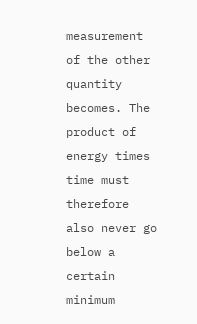measurement of the other quantity becomes. The product of energy times time must therefore also never go below a certain minimum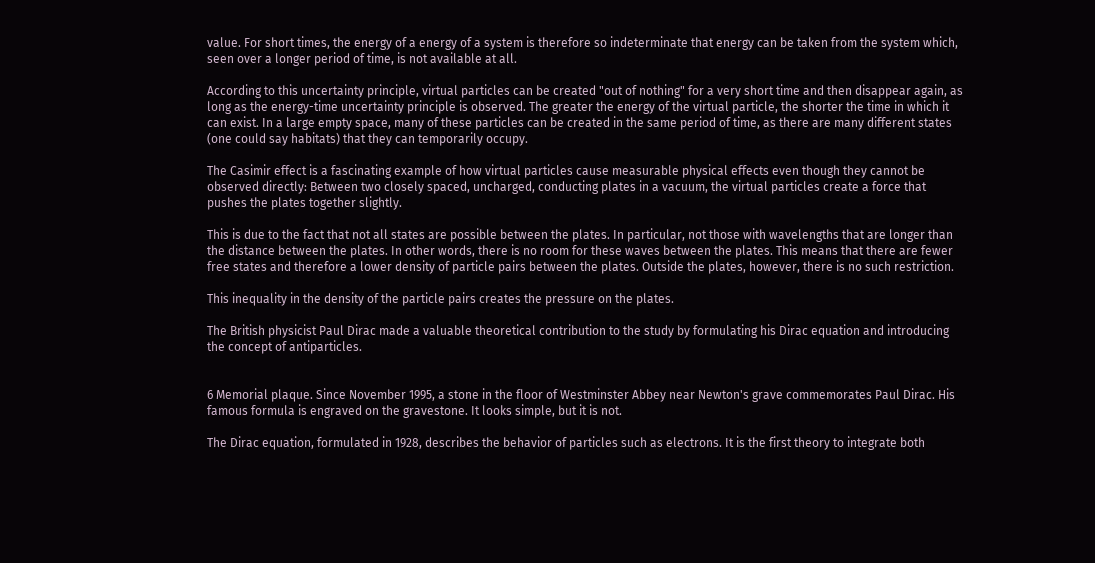value. For short times, the energy of a energy of a system is therefore so indeterminate that energy can be taken from the system which, seen over a longer period of time, is not available at all.

According to this uncertainty principle, virtual particles can be created "out of nothing" for a very short time and then disappear again, as long as the energy-time uncertainty principle is observed. The greater the energy of the virtual particle, the shorter the time in which it can exist. In a large empty space, many of these particles can be created in the same period of time, as there are many different states (one could say habitats) that they can temporarily occupy.

The Casimir effect is a fascinating example of how virtual particles cause measurable physical effects even though they cannot be observed directly: Between two closely spaced, uncharged, conducting plates in a vacuum, the virtual particles create a force that pushes the plates together slightly.

This is due to the fact that not all states are possible between the plates. In particular, not those with wavelengths that are longer than the distance between the plates. In other words, there is no room for these waves between the plates. This means that there are fewer free states and therefore a lower density of particle pairs between the plates. Outside the plates, however, there is no such restriction.

This inequality in the density of the particle pairs creates the pressure on the plates.

The British physicist Paul Dirac made a valuable theoretical contribution to the study by formulating his Dirac equation and introducing the concept of antiparticles.


6 Memorial plaque. Since November 1995, a stone in the floor of Westminster Abbey near Newton's grave commemorates Paul Dirac. His famous formula is engraved on the gravestone. It looks simple, but it is not.

The Dirac equation, formulated in 1928, describes the behavior of particles such as electrons. It is the first theory to integrate both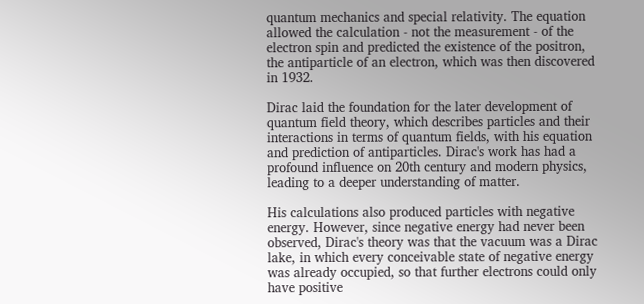quantum mechanics and special relativity. The equation allowed the calculation - not the measurement - of the electron spin and predicted the existence of the positron, the antiparticle of an electron, which was then discovered in 1932.

Dirac laid the foundation for the later development of quantum field theory, which describes particles and their interactions in terms of quantum fields, with his equation and prediction of antiparticles. Dirac's work has had a profound influence on 20th century and modern physics, leading to a deeper understanding of matter.

His calculations also produced particles with negative energy. However, since negative energy had never been observed, Dirac's theory was that the vacuum was a Dirac lake, in which every conceivable state of negative energy was already occupied, so that further electrons could only have positive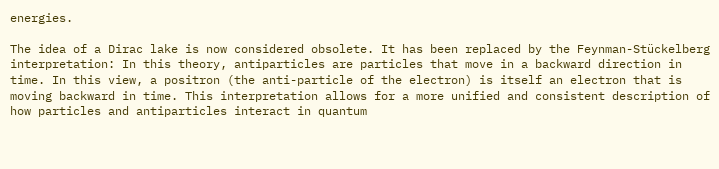energies.

The idea of a Dirac lake is now considered obsolete. It has been replaced by the Feynman-Stückelberg interpretation: In this theory, antiparticles are particles that move in a backward direction in time. In this view, a positron (the anti-particle of the electron) is itself an electron that is moving backward in time. This interpretation allows for a more unified and consistent description of how particles and antiparticles interact in quantum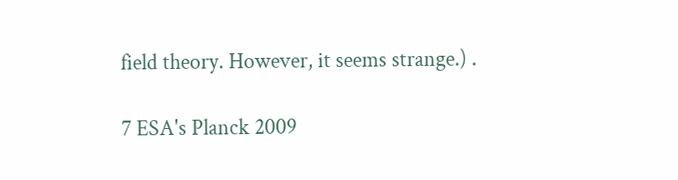field theory. However, it seems strange.) .

7 ESA's Planck 2009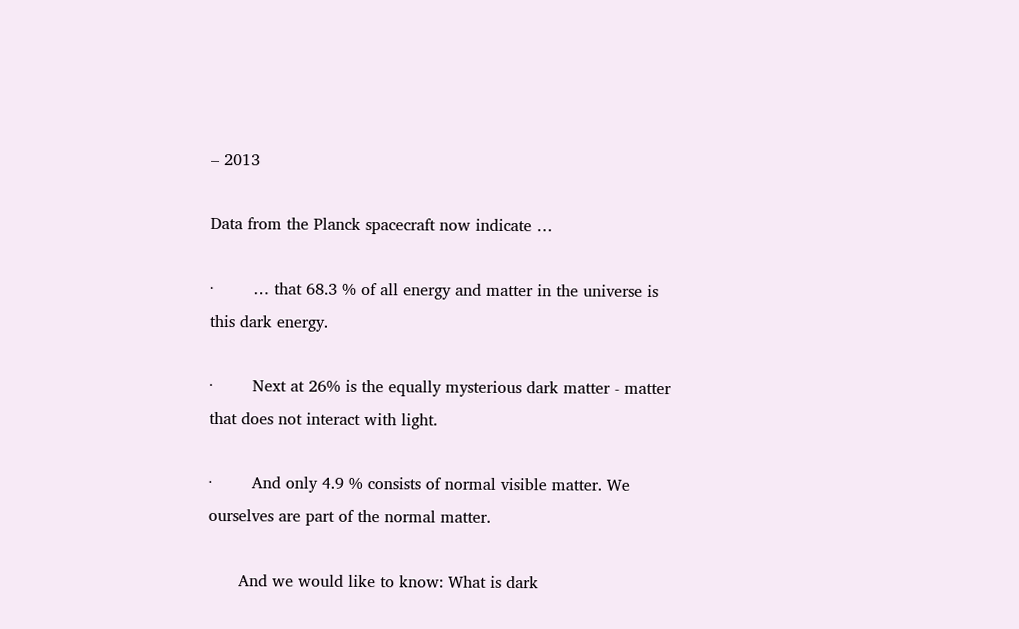– 2013

Data from the Planck spacecraft now indicate …

·        … that 68.3 % of all energy and matter in the universe is this dark energy.

·        Next at 26% is the equally mysterious dark matter - matter that does not interact with light.

·        And only 4.9 % consists of normal visible matter. We ourselves are part of the normal matter.

      And we would like to know: What is dark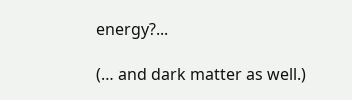energy?...

(… and dark matter as well.)